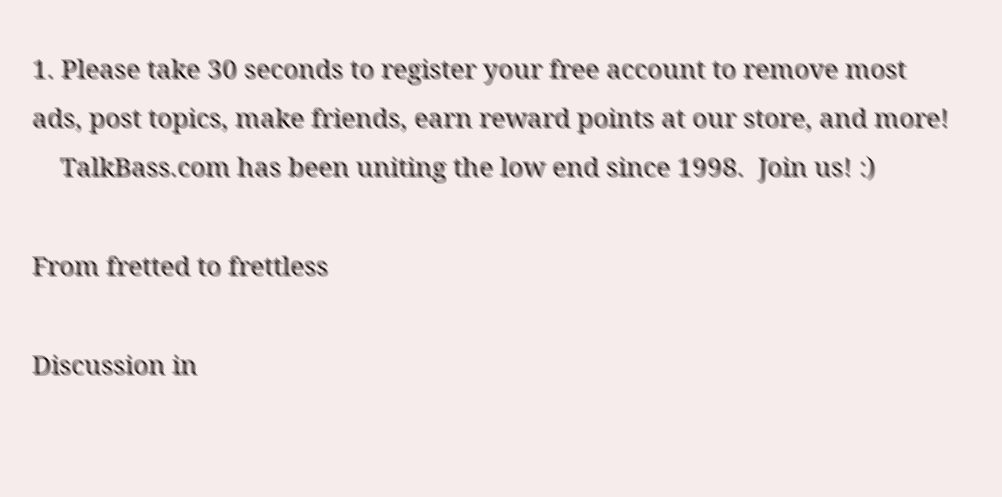1. Please take 30 seconds to register your free account to remove most ads, post topics, make friends, earn reward points at our store, and more!
    TalkBass.com has been uniting the low end since 1998.  Join us! :)

From fretted to frettless

Discussion in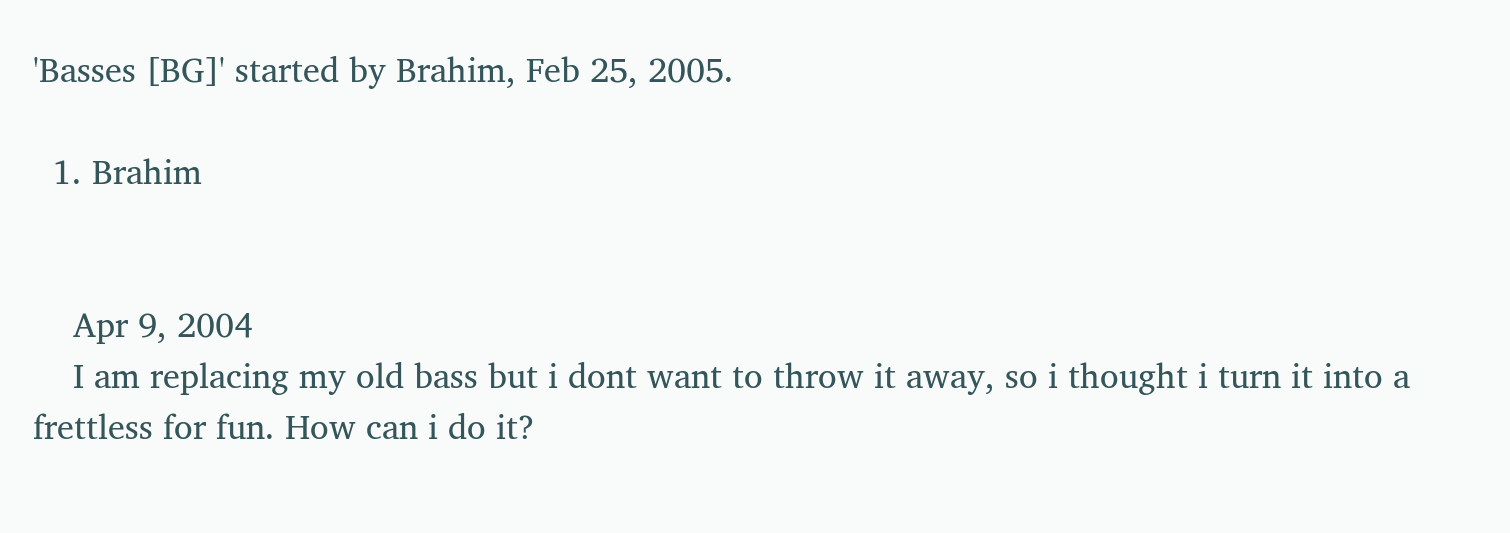'Basses [BG]' started by Brahim, Feb 25, 2005.

  1. Brahim


    Apr 9, 2004
    I am replacing my old bass but i dont want to throw it away, so i thought i turn it into a frettless for fun. How can i do it?